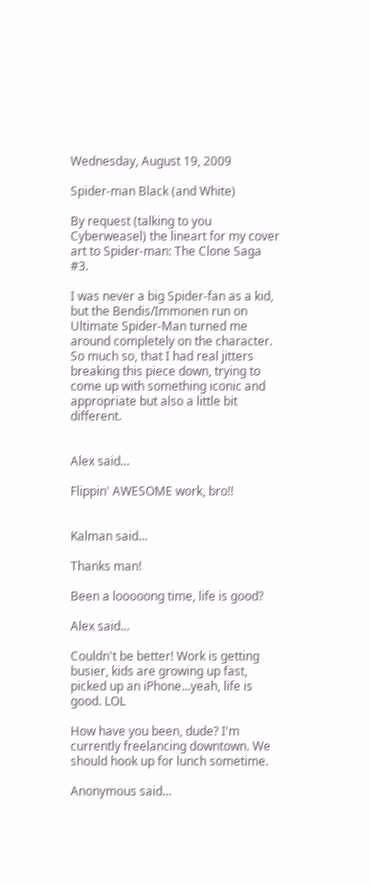Wednesday, August 19, 2009

Spider-man Black (and White)

By request (talking to you Cyberweasel) the lineart for my cover art to Spider-man: The Clone Saga #3.

I was never a big Spider-fan as a kid, but the Bendis/Immonen run on Ultimate Spider-Man turned me around completely on the character. So much so, that I had real jitters breaking this piece down, trying to come up with something iconic and appropriate but also a little bit different.


Alex said...

Flippin' AWESOME work, bro!!


Kalman said...

Thanks man!

Been a looooong time, life is good?

Alex said...

Couldn't be better! Work is getting busier, kids are growing up fast, picked up an iPhone...yeah, life is good. LOL

How have you been, dude? I'm currently freelancing downtown. We should hook up for lunch sometime.

Anonymous said...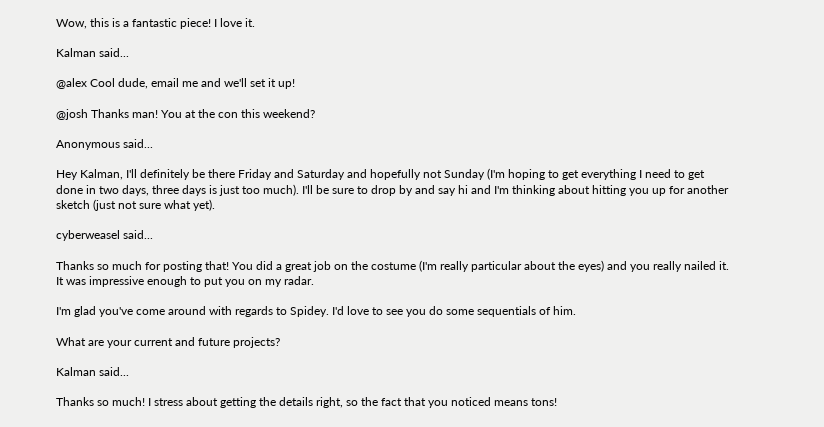Wow, this is a fantastic piece! I love it.

Kalman said...

@alex Cool dude, email me and we'll set it up!

@josh Thanks man! You at the con this weekend?

Anonymous said...

Hey Kalman, I'll definitely be there Friday and Saturday and hopefully not Sunday (I'm hoping to get everything I need to get done in two days, three days is just too much). I'll be sure to drop by and say hi and I'm thinking about hitting you up for another sketch (just not sure what yet).

cyberweasel said...

Thanks so much for posting that! You did a great job on the costume (I'm really particular about the eyes) and you really nailed it. It was impressive enough to put you on my radar.

I'm glad you've come around with regards to Spidey. I'd love to see you do some sequentials of him.

What are your current and future projects?

Kalman said...

Thanks so much! I stress about getting the details right, so the fact that you noticed means tons!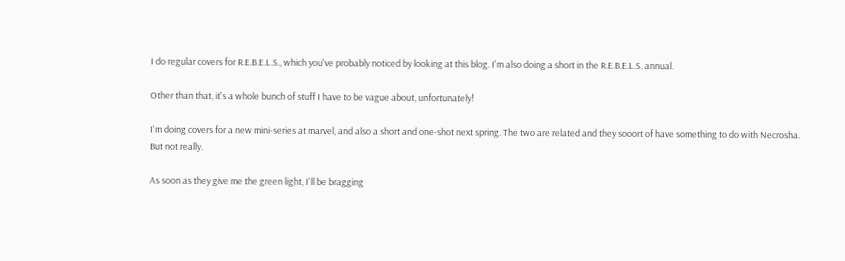I do regular covers for R.E.B.E.L.S., which you've probably noticed by looking at this blog. I'm also doing a short in the R.E.B.E.L.S. annual.

Other than that, it's a whole bunch of stuff I have to be vague about, unfortunately!

I'm doing covers for a new mini-series at marvel, and also a short and one-shot next spring. The two are related and they sooort of have something to do with Necrosha. But not really.

As soon as they give me the green light, I'll be bragging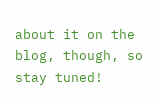about it on the blog, though, so stay tuned!